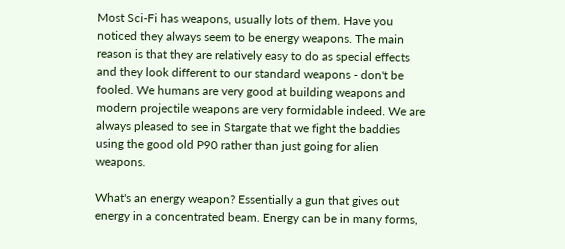Most Sci-Fi has weapons, usually lots of them. Have you noticed they always seem to be energy weapons. The main reason is that they are relatively easy to do as special effects and they look different to our standard weapons - don't be fooled. We humans are very good at building weapons and modern projectile weapons are very formidable indeed. We are always pleased to see in Stargate that we fight the baddies using the good old P90 rather than just going for alien weapons.

What's an energy weapon? Essentially a gun that gives out energy in a concentrated beam. Energy can be in many forms,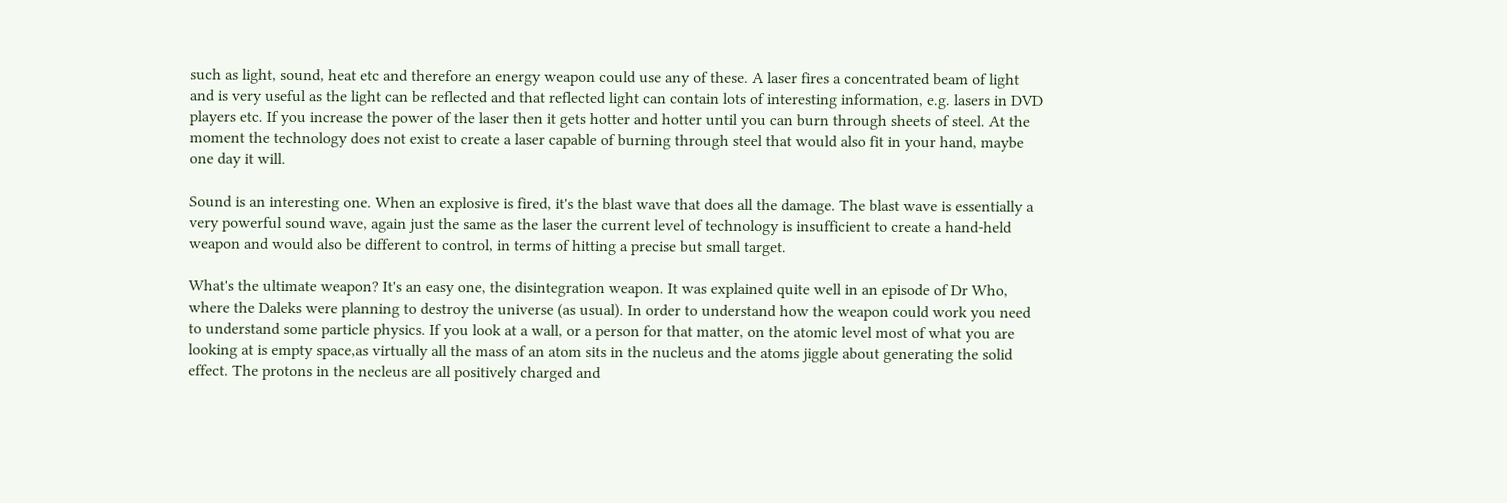such as light, sound, heat etc and therefore an energy weapon could use any of these. A laser fires a concentrated beam of light and is very useful as the light can be reflected and that reflected light can contain lots of interesting information, e.g. lasers in DVD players etc. If you increase the power of the laser then it gets hotter and hotter until you can burn through sheets of steel. At the moment the technology does not exist to create a laser capable of burning through steel that would also fit in your hand, maybe one day it will.

Sound is an interesting one. When an explosive is fired, it's the blast wave that does all the damage. The blast wave is essentially a very powerful sound wave, again just the same as the laser the current level of technology is insufficient to create a hand-held weapon and would also be different to control, in terms of hitting a precise but small target.

What's the ultimate weapon? It's an easy one, the disintegration weapon. It was explained quite well in an episode of Dr Who, where the Daleks were planning to destroy the universe (as usual). In order to understand how the weapon could work you need to understand some particle physics. If you look at a wall, or a person for that matter, on the atomic level most of what you are looking at is empty space,as virtually all the mass of an atom sits in the nucleus and the atoms jiggle about generating the solid effect. The protons in the necleus are all positively charged and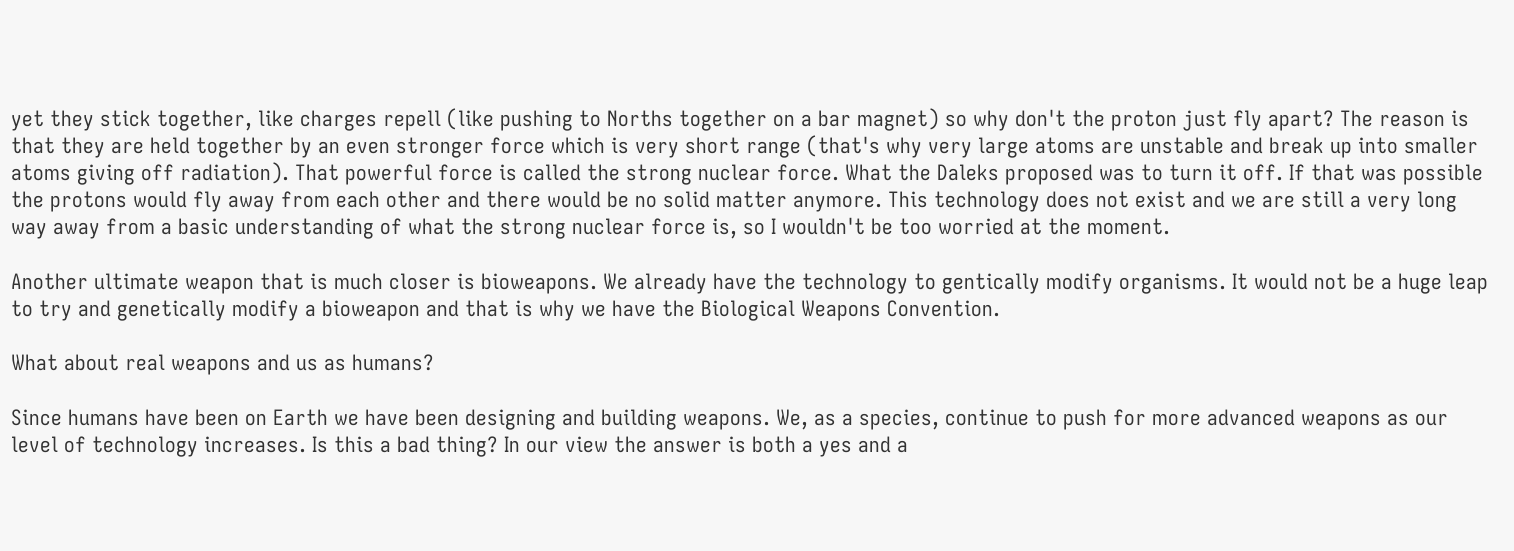yet they stick together, like charges repell (like pushing to Norths together on a bar magnet) so why don't the proton just fly apart? The reason is that they are held together by an even stronger force which is very short range (that's why very large atoms are unstable and break up into smaller atoms giving off radiation). That powerful force is called the strong nuclear force. What the Daleks proposed was to turn it off. If that was possible the protons would fly away from each other and there would be no solid matter anymore. This technology does not exist and we are still a very long way away from a basic understanding of what the strong nuclear force is, so I wouldn't be too worried at the moment.

Another ultimate weapon that is much closer is bioweapons. We already have the technology to gentically modify organisms. It would not be a huge leap to try and genetically modify a bioweapon and that is why we have the Biological Weapons Convention.

What about real weapons and us as humans?

Since humans have been on Earth we have been designing and building weapons. We, as a species, continue to push for more advanced weapons as our level of technology increases. Is this a bad thing? In our view the answer is both a yes and a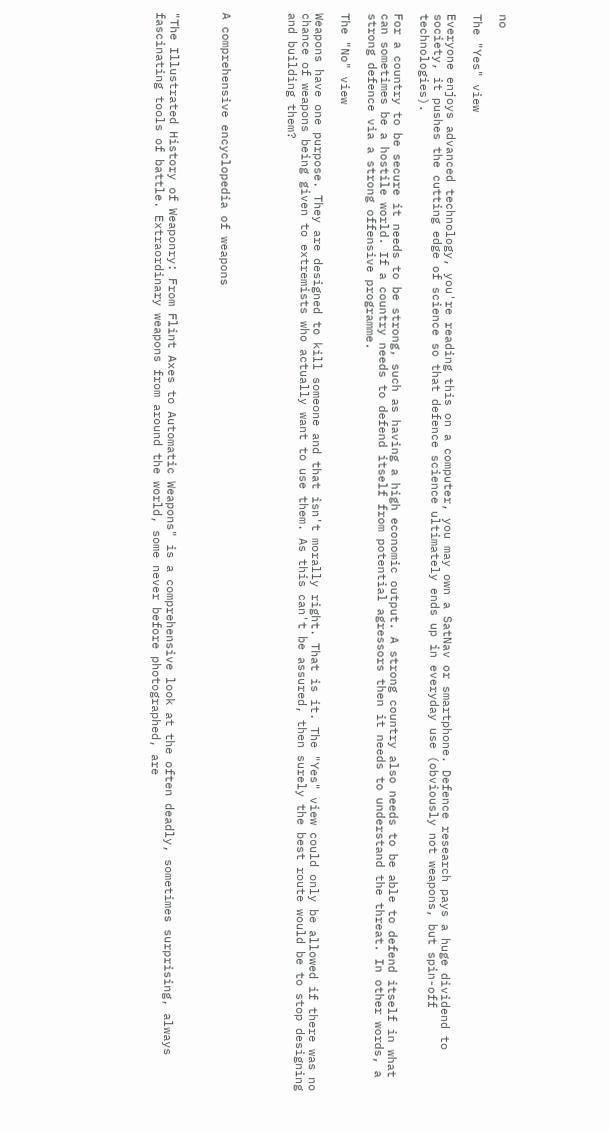no

The "Yes" view

Everyone enjoys advanced technology, you're reading this on a computer, you may own a SatNav or smartphone. Defence research pays a huge dividend to society, it pushes the cutting edge of science so that defence science ultimately ends up in everyday use (obviously not weapons, but spin-off technologies).

For a country to be secure it needs to be strong, such as having a high economic output. A strong country also needs to be able to defend itself in what can sometimes be a hostile world. If a country needs to defend itself from potential agressors then it needs to understand the threat. In other words, a strong defence via a strong offensive programme.

The "No" view

Weapons have one purpose. They are designed to kill someone and that isn't morally right. That is it. The "Yes" view could only be allowed if there was no chance of weapons being given to extremists who actually want to use them. As this can't be assured, then surely the best route would be to stop designing and building them?




A comprehensive encyclopedia of weapons



"The Illustrated History of Weaponry: From Flint Axes to Automatic Weapons" is a comprehensive look at the often deadly, sometimes surprising, always fascinating tools of battle. Extraordinary weapons from around the world, some never before photographed, are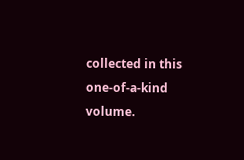collected in this one-of-a-kind volume.